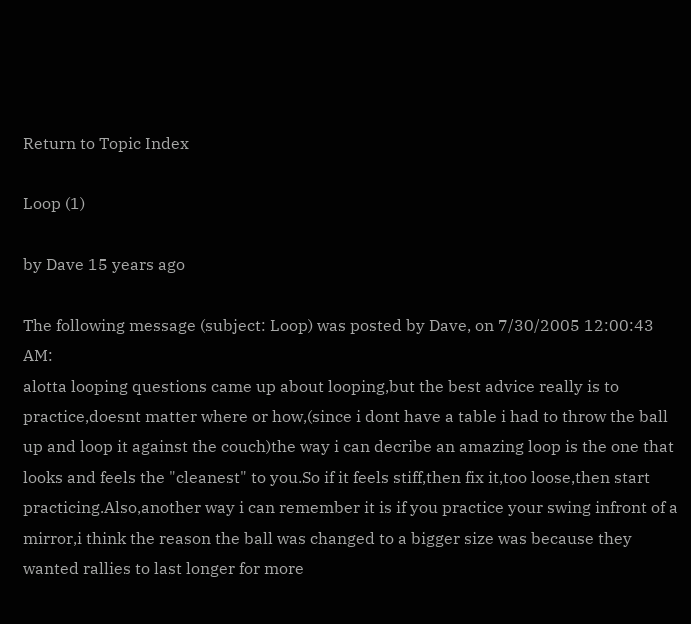Return to Topic Index

Loop (1)

by Dave 15 years ago

The following message (subject: Loop) was posted by Dave, on 7/30/2005 12:00:43 AM:
alotta looping questions came up about looping,but the best advice really is to practice,doesnt matter where or how,(since i dont have a table i had to throw the ball up and loop it against the couch)the way i can decribe an amazing loop is the one that looks and feels the "cleanest" to you.So if it feels stiff,then fix it,too loose,then start practicing.Also,another way i can remember it is if you practice your swing infront of a mirror,i think the reason the ball was changed to a bigger size was because they wanted rallies to last longer for more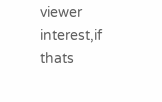viewer interest,if thats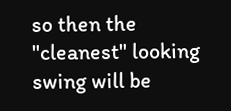so then the "cleanest" looking swing will be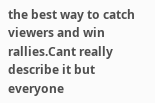the best way to catch viewers and win rallies.Cant really describe it but everyone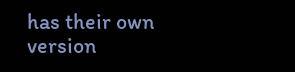has their own version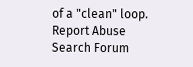of a "clean" loop.
Report Abuse
Search Forum